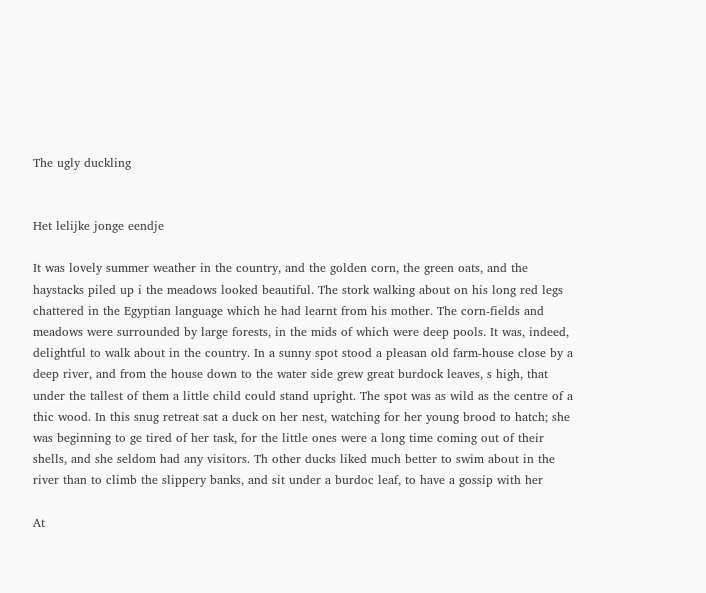The ugly duckling


Het lelijke jonge eendje

It was lovely summer weather in the country, and the golden corn, the green oats, and the haystacks piled up i the meadows looked beautiful. The stork walking about on his long red legs chattered in the Egyptian language which he had learnt from his mother. The corn-fields and meadows were surrounded by large forests, in the mids of which were deep pools. It was, indeed, delightful to walk about in the country. In a sunny spot stood a pleasan old farm-house close by a deep river, and from the house down to the water side grew great burdock leaves, s high, that under the tallest of them a little child could stand upright. The spot was as wild as the centre of a thic wood. In this snug retreat sat a duck on her nest, watching for her young brood to hatch; she was beginning to ge tired of her task, for the little ones were a long time coming out of their shells, and she seldom had any visitors. Th other ducks liked much better to swim about in the river than to climb the slippery banks, and sit under a burdoc leaf, to have a gossip with her

At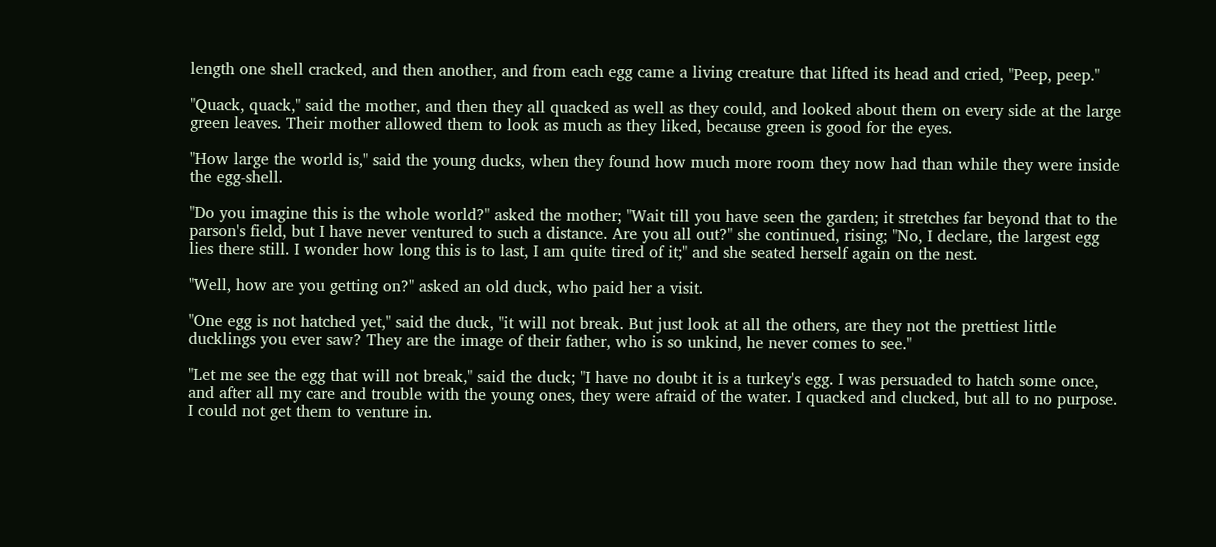length one shell cracked, and then another, and from each egg came a living creature that lifted its head and cried, "Peep, peep."

"Quack, quack," said the mother, and then they all quacked as well as they could, and looked about them on every side at the large green leaves. Their mother allowed them to look as much as they liked, because green is good for the eyes.

"How large the world is," said the young ducks, when they found how much more room they now had than while they were inside the egg-shell.

"Do you imagine this is the whole world?" asked the mother; "Wait till you have seen the garden; it stretches far beyond that to the parson's field, but I have never ventured to such a distance. Are you all out?" she continued, rising; "No, I declare, the largest egg lies there still. I wonder how long this is to last, I am quite tired of it;" and she seated herself again on the nest.

"Well, how are you getting on?" asked an old duck, who paid her a visit.

"One egg is not hatched yet," said the duck, "it will not break. But just look at all the others, are they not the prettiest little ducklings you ever saw? They are the image of their father, who is so unkind, he never comes to see."

"Let me see the egg that will not break," said the duck; "I have no doubt it is a turkey's egg. I was persuaded to hatch some once, and after all my care and trouble with the young ones, they were afraid of the water. I quacked and clucked, but all to no purpose. I could not get them to venture in.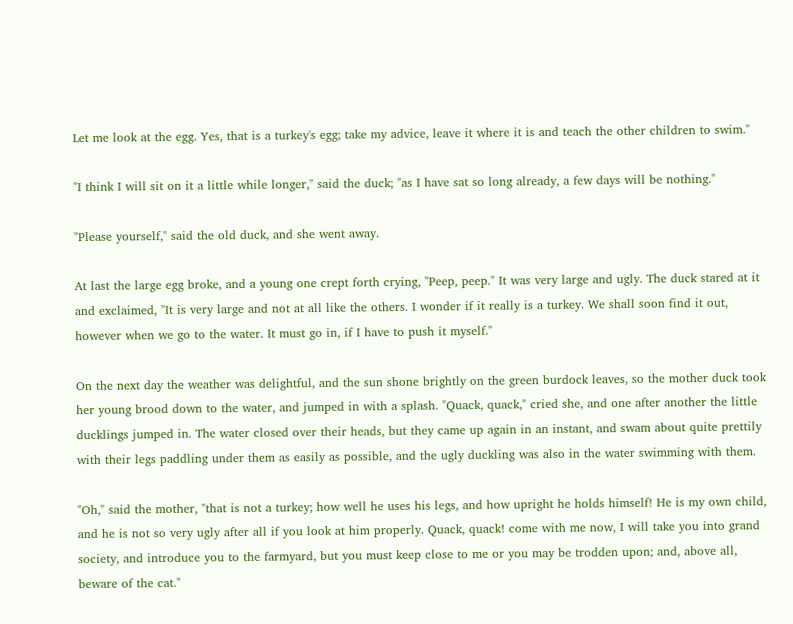Let me look at the egg. Yes, that is a turkey's egg; take my advice, leave it where it is and teach the other children to swim."

"I think I will sit on it a little while longer," said the duck; "as I have sat so long already, a few days will be nothing."

"Please yourself," said the old duck, and she went away.

At last the large egg broke, and a young one crept forth crying, "Peep, peep." It was very large and ugly. The duck stared at it and exclaimed, "It is very large and not at all like the others. I wonder if it really is a turkey. We shall soon find it out, however when we go to the water. It must go in, if I have to push it myself."

On the next day the weather was delightful, and the sun shone brightly on the green burdock leaves, so the mother duck took her young brood down to the water, and jumped in with a splash. "Quack, quack," cried she, and one after another the little ducklings jumped in. The water closed over their heads, but they came up again in an instant, and swam about quite prettily with their legs paddling under them as easily as possible, and the ugly duckling was also in the water swimming with them.

"Oh," said the mother, "that is not a turkey; how well he uses his legs, and how upright he holds himself! He is my own child, and he is not so very ugly after all if you look at him properly. Quack, quack! come with me now, I will take you into grand society, and introduce you to the farmyard, but you must keep close to me or you may be trodden upon; and, above all, beware of the cat."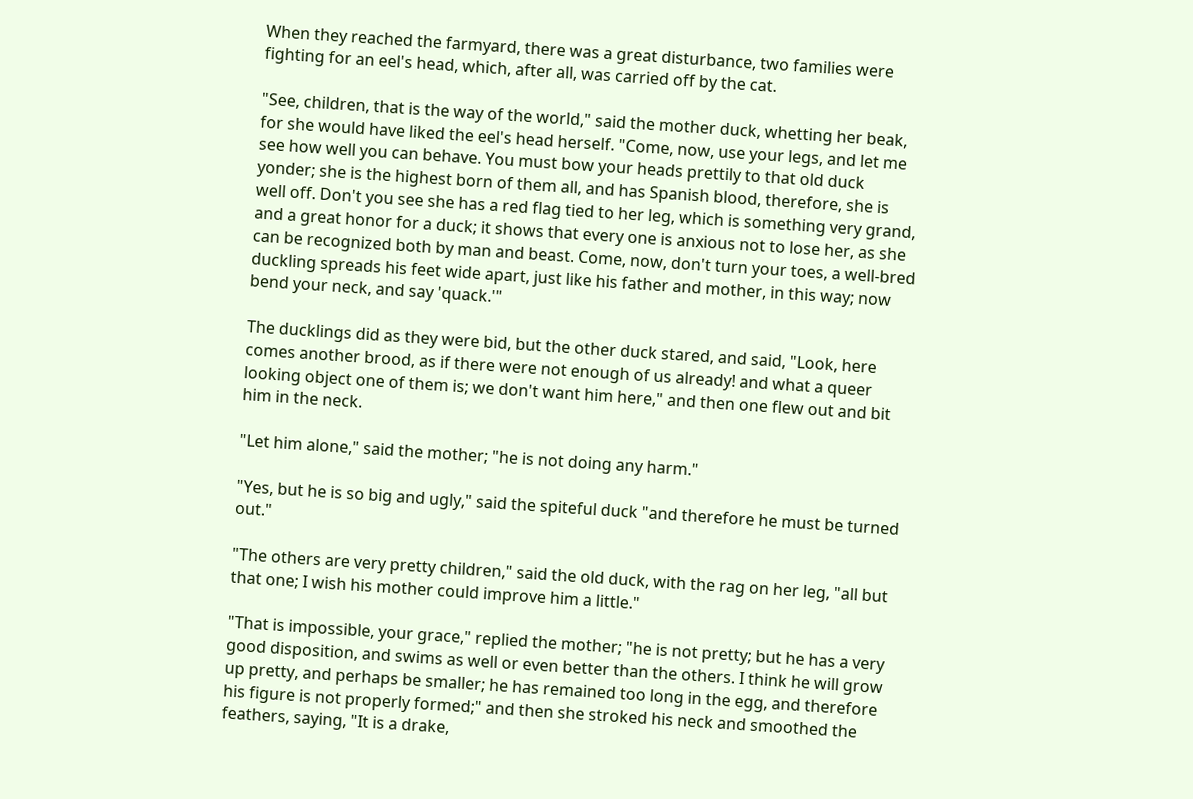When they reached the farmyard, there was a great disturbance, two families were fighting for an eel's head, which, after all, was carried off by the cat.

"See, children, that is the way of the world," said the mother duck, whetting her beak, for she would have liked the eel's head herself. "Come, now, use your legs, and let me see how well you can behave. You must bow your heads prettily to that old duck yonder; she is the highest born of them all, and has Spanish blood, therefore, she is well off. Don't you see she has a red flag tied to her leg, which is something very grand, and a great honor for a duck; it shows that every one is anxious not to lose her, as she can be recognized both by man and beast. Come, now, don't turn your toes, a well-bred duckling spreads his feet wide apart, just like his father and mother, in this way; now bend your neck, and say 'quack.'"

The ducklings did as they were bid, but the other duck stared, and said, "Look, here comes another brood, as if there were not enough of us already! and what a queer looking object one of them is; we don't want him here," and then one flew out and bit him in the neck.

"Let him alone," said the mother; "he is not doing any harm."

"Yes, but he is so big and ugly," said the spiteful duck "and therefore he must be turned out."

"The others are very pretty children," said the old duck, with the rag on her leg, "all but that one; I wish his mother could improve him a little."

"That is impossible, your grace," replied the mother; "he is not pretty; but he has a very good disposition, and swims as well or even better than the others. I think he will grow up pretty, and perhaps be smaller; he has remained too long in the egg, and therefore his figure is not properly formed;" and then she stroked his neck and smoothed the feathers, saying, "It is a drake,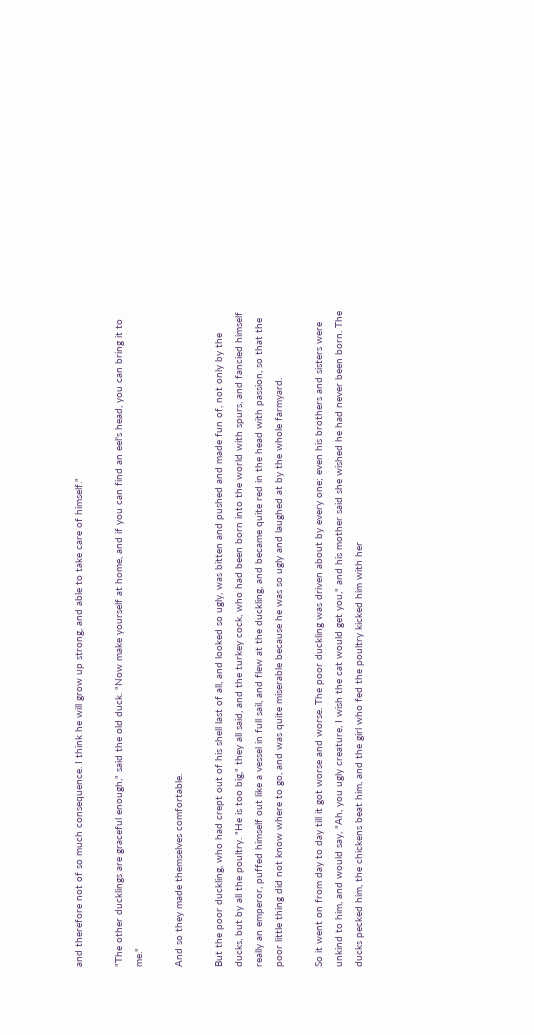and therefore not of so much consequence. I think he will grow up strong, and able to take care of himself."

"The other ducklings are graceful enough," said the old duck. "Now make yourself at home, and if you can find an eel's head, you can bring it to me."

And so they made themselves comfortable.

But the poor duckling, who had crept out of his shell last of all, and looked so ugly, was bitten and pushed and made fun of, not only by the ducks, but by all the poultry. "He is too big," they all said, and the turkey cock, who had been born into the world with spurs, and fancied himself really an emperor, puffed himself out like a vessel in full sail, and flew at the duckling, and became quite red in the head with passion, so that the poor little thing did not know where to go, and was quite miserable because he was so ugly and laughed at by the whole farmyard.

So it went on from day to day till it got worse and worse. The poor duckling was driven about by every one; even his brothers and sisters were unkind to him, and would say, "Ah, you ugly creature, I wish the cat would get you," and his mother said she wished he had never been born. The ducks pecked him, the chickens beat him, and the girl who fed the poultry kicked him with her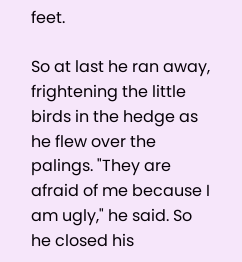feet.

So at last he ran away, frightening the little birds in the hedge as he flew over the palings. "They are afraid of me because I am ugly," he said. So he closed his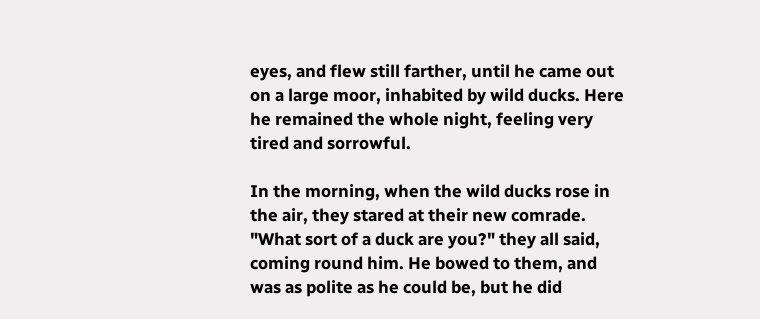eyes, and flew still farther, until he came out on a large moor, inhabited by wild ducks. Here he remained the whole night, feeling very tired and sorrowful.

In the morning, when the wild ducks rose in the air, they stared at their new comrade. "What sort of a duck are you?" they all said, coming round him. He bowed to them, and was as polite as he could be, but he did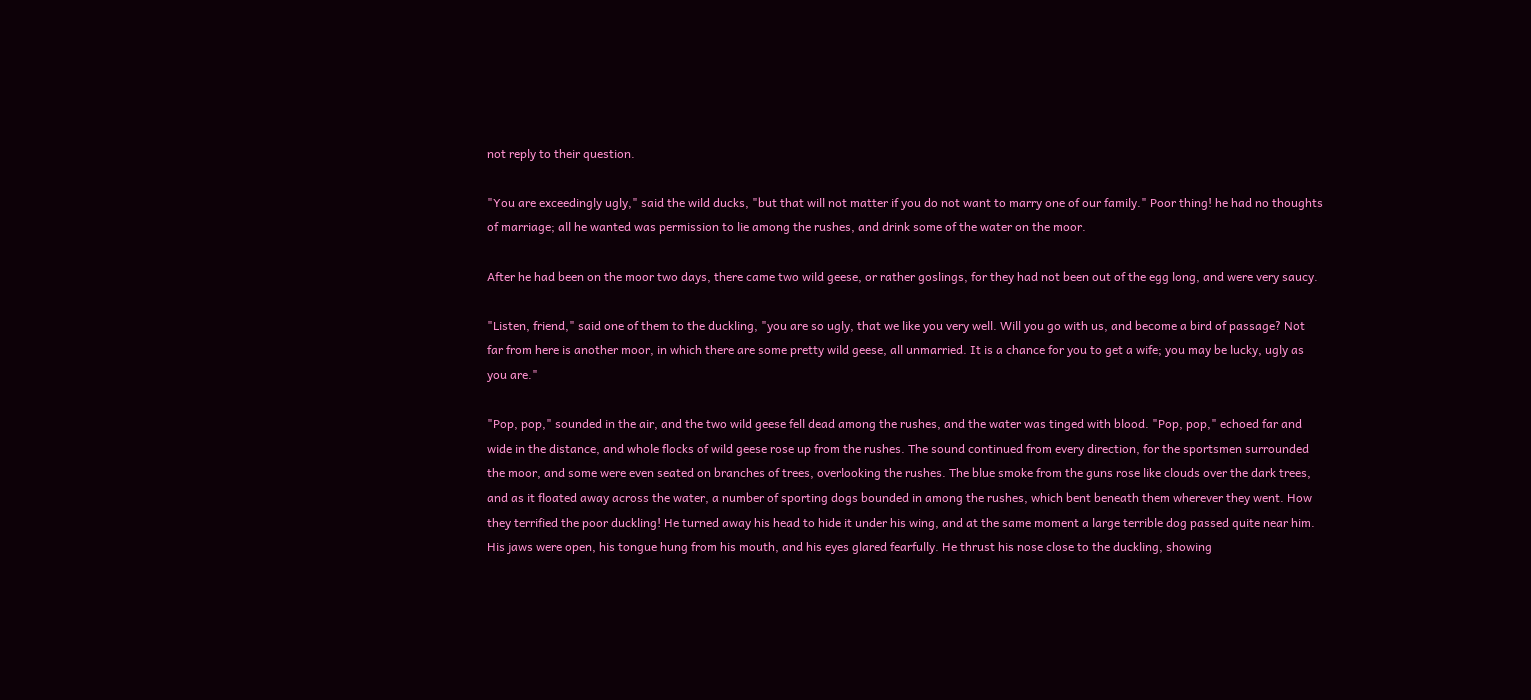not reply to their question.

"You are exceedingly ugly," said the wild ducks, "but that will not matter if you do not want to marry one of our family." Poor thing! he had no thoughts of marriage; all he wanted was permission to lie among the rushes, and drink some of the water on the moor.

After he had been on the moor two days, there came two wild geese, or rather goslings, for they had not been out of the egg long, and were very saucy.

"Listen, friend," said one of them to the duckling, "you are so ugly, that we like you very well. Will you go with us, and become a bird of passage? Not far from here is another moor, in which there are some pretty wild geese, all unmarried. It is a chance for you to get a wife; you may be lucky, ugly as you are."

"Pop, pop," sounded in the air, and the two wild geese fell dead among the rushes, and the water was tinged with blood. "Pop, pop," echoed far and wide in the distance, and whole flocks of wild geese rose up from the rushes. The sound continued from every direction, for the sportsmen surrounded the moor, and some were even seated on branches of trees, overlooking the rushes. The blue smoke from the guns rose like clouds over the dark trees, and as it floated away across the water, a number of sporting dogs bounded in among the rushes, which bent beneath them wherever they went. How they terrified the poor duckling! He turned away his head to hide it under his wing, and at the same moment a large terrible dog passed quite near him. His jaws were open, his tongue hung from his mouth, and his eyes glared fearfully. He thrust his nose close to the duckling, showing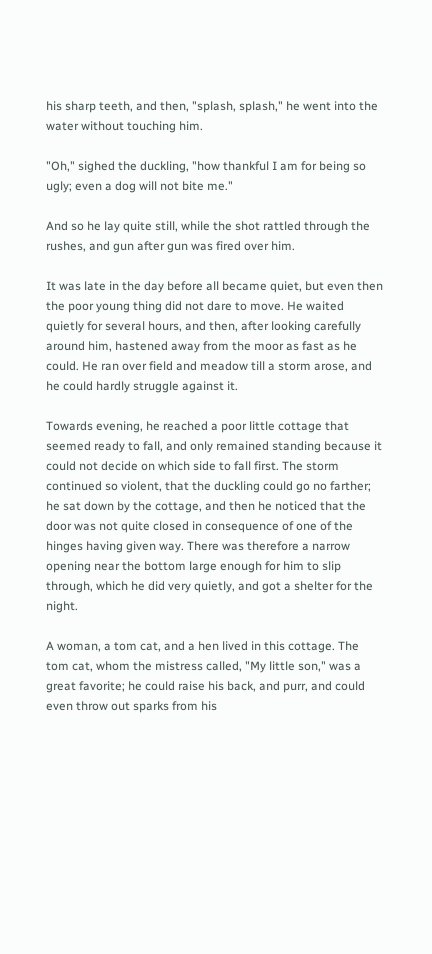his sharp teeth, and then, "splash, splash," he went into the water without touching him.

"Oh," sighed the duckling, "how thankful I am for being so ugly; even a dog will not bite me."

And so he lay quite still, while the shot rattled through the rushes, and gun after gun was fired over him.

It was late in the day before all became quiet, but even then the poor young thing did not dare to move. He waited quietly for several hours, and then, after looking carefully around him, hastened away from the moor as fast as he could. He ran over field and meadow till a storm arose, and he could hardly struggle against it.

Towards evening, he reached a poor little cottage that seemed ready to fall, and only remained standing because it could not decide on which side to fall first. The storm continued so violent, that the duckling could go no farther; he sat down by the cottage, and then he noticed that the door was not quite closed in consequence of one of the hinges having given way. There was therefore a narrow opening near the bottom large enough for him to slip through, which he did very quietly, and got a shelter for the night.

A woman, a tom cat, and a hen lived in this cottage. The tom cat, whom the mistress called, "My little son," was a great favorite; he could raise his back, and purr, and could even throw out sparks from his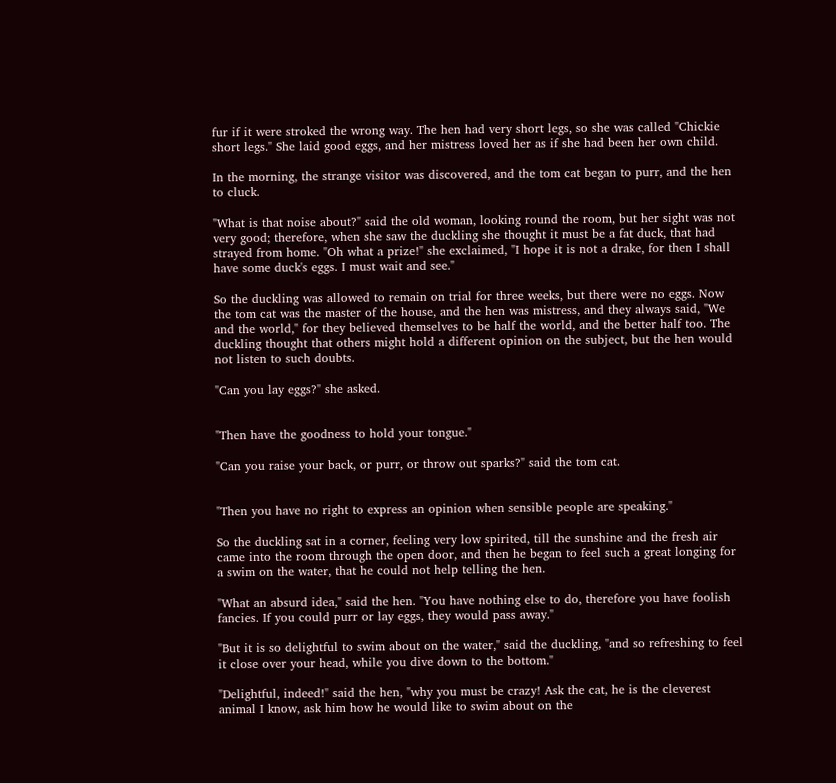fur if it were stroked the wrong way. The hen had very short legs, so she was called "Chickie short legs." She laid good eggs, and her mistress loved her as if she had been her own child.

In the morning, the strange visitor was discovered, and the tom cat began to purr, and the hen to cluck.

"What is that noise about?" said the old woman, looking round the room, but her sight was not very good; therefore, when she saw the duckling she thought it must be a fat duck, that had strayed from home. "Oh what a prize!" she exclaimed, "I hope it is not a drake, for then I shall have some duck's eggs. I must wait and see."

So the duckling was allowed to remain on trial for three weeks, but there were no eggs. Now the tom cat was the master of the house, and the hen was mistress, and they always said, "We and the world," for they believed themselves to be half the world, and the better half too. The duckling thought that others might hold a different opinion on the subject, but the hen would not listen to such doubts.

"Can you lay eggs?" she asked.


"Then have the goodness to hold your tongue."

"Can you raise your back, or purr, or throw out sparks?" said the tom cat.


"Then you have no right to express an opinion when sensible people are speaking."

So the duckling sat in a corner, feeling very low spirited, till the sunshine and the fresh air came into the room through the open door, and then he began to feel such a great longing for a swim on the water, that he could not help telling the hen.

"What an absurd idea," said the hen. "You have nothing else to do, therefore you have foolish fancies. If you could purr or lay eggs, they would pass away."

"But it is so delightful to swim about on the water," said the duckling, "and so refreshing to feel it close over your head, while you dive down to the bottom."

"Delightful, indeed!" said the hen, "why you must be crazy! Ask the cat, he is the cleverest animal I know, ask him how he would like to swim about on the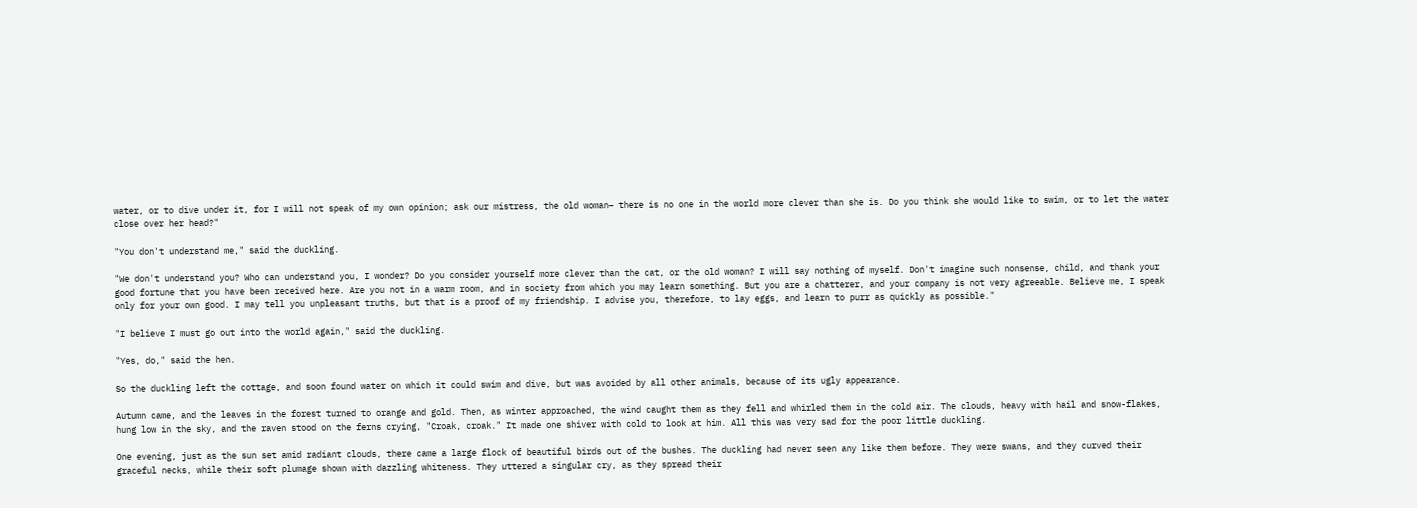water, or to dive under it, for I will not speak of my own opinion; ask our mistress, the old woman– there is no one in the world more clever than she is. Do you think she would like to swim, or to let the water close over her head?"

"You don't understand me," said the duckling.

"We don't understand you? Who can understand you, I wonder? Do you consider yourself more clever than the cat, or the old woman? I will say nothing of myself. Don't imagine such nonsense, child, and thank your good fortune that you have been received here. Are you not in a warm room, and in society from which you may learn something. But you are a chatterer, and your company is not very agreeable. Believe me, I speak only for your own good. I may tell you unpleasant truths, but that is a proof of my friendship. I advise you, therefore, to lay eggs, and learn to purr as quickly as possible."

"I believe I must go out into the world again," said the duckling.

"Yes, do," said the hen.

So the duckling left the cottage, and soon found water on which it could swim and dive, but was avoided by all other animals, because of its ugly appearance.

Autumn came, and the leaves in the forest turned to orange and gold. Then, as winter approached, the wind caught them as they fell and whirled them in the cold air. The clouds, heavy with hail and snow-flakes, hung low in the sky, and the raven stood on the ferns crying, "Croak, croak." It made one shiver with cold to look at him. All this was very sad for the poor little duckling.

One evening, just as the sun set amid radiant clouds, there came a large flock of beautiful birds out of the bushes. The duckling had never seen any like them before. They were swans, and they curved their graceful necks, while their soft plumage shown with dazzling whiteness. They uttered a singular cry, as they spread their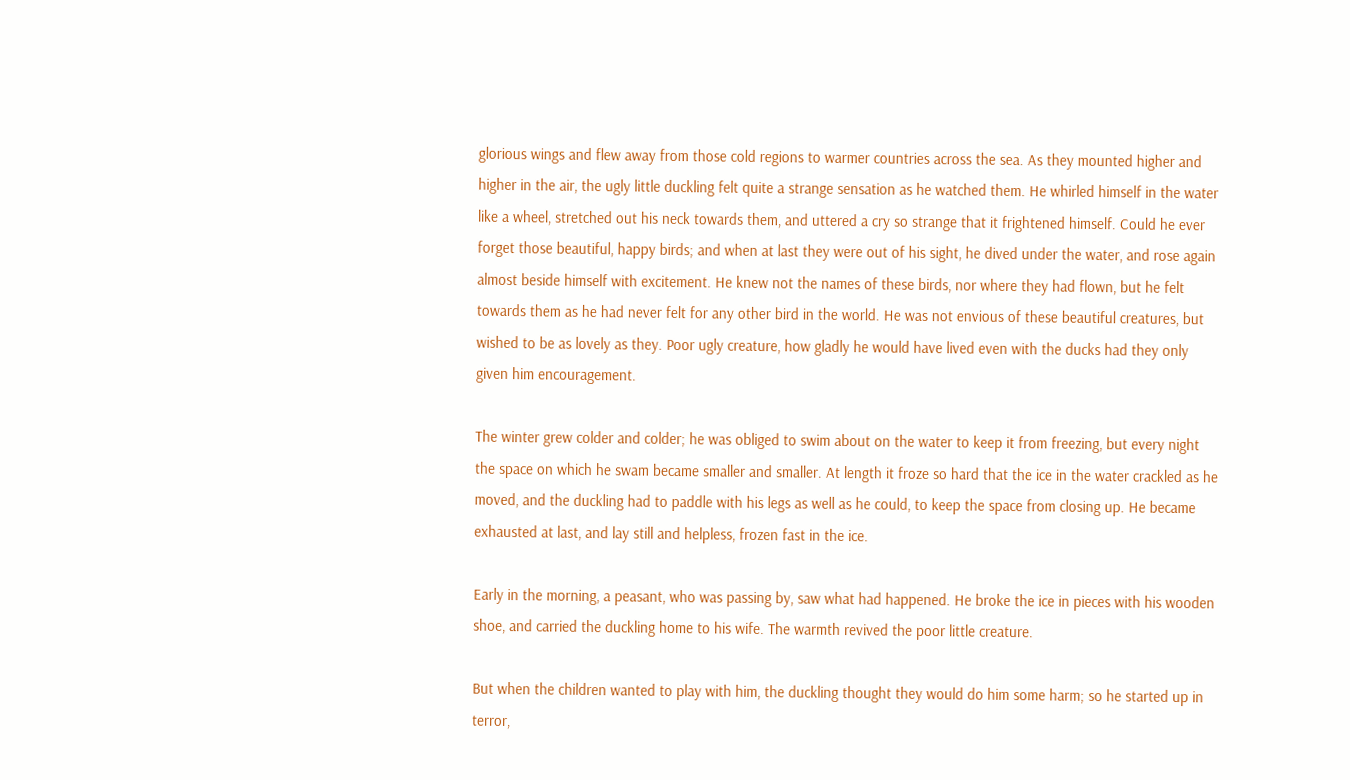glorious wings and flew away from those cold regions to warmer countries across the sea. As they mounted higher and higher in the air, the ugly little duckling felt quite a strange sensation as he watched them. He whirled himself in the water like a wheel, stretched out his neck towards them, and uttered a cry so strange that it frightened himself. Could he ever forget those beautiful, happy birds; and when at last they were out of his sight, he dived under the water, and rose again almost beside himself with excitement. He knew not the names of these birds, nor where they had flown, but he felt towards them as he had never felt for any other bird in the world. He was not envious of these beautiful creatures, but wished to be as lovely as they. Poor ugly creature, how gladly he would have lived even with the ducks had they only given him encouragement.

The winter grew colder and colder; he was obliged to swim about on the water to keep it from freezing, but every night the space on which he swam became smaller and smaller. At length it froze so hard that the ice in the water crackled as he moved, and the duckling had to paddle with his legs as well as he could, to keep the space from closing up. He became exhausted at last, and lay still and helpless, frozen fast in the ice.

Early in the morning, a peasant, who was passing by, saw what had happened. He broke the ice in pieces with his wooden shoe, and carried the duckling home to his wife. The warmth revived the poor little creature.

But when the children wanted to play with him, the duckling thought they would do him some harm; so he started up in terror,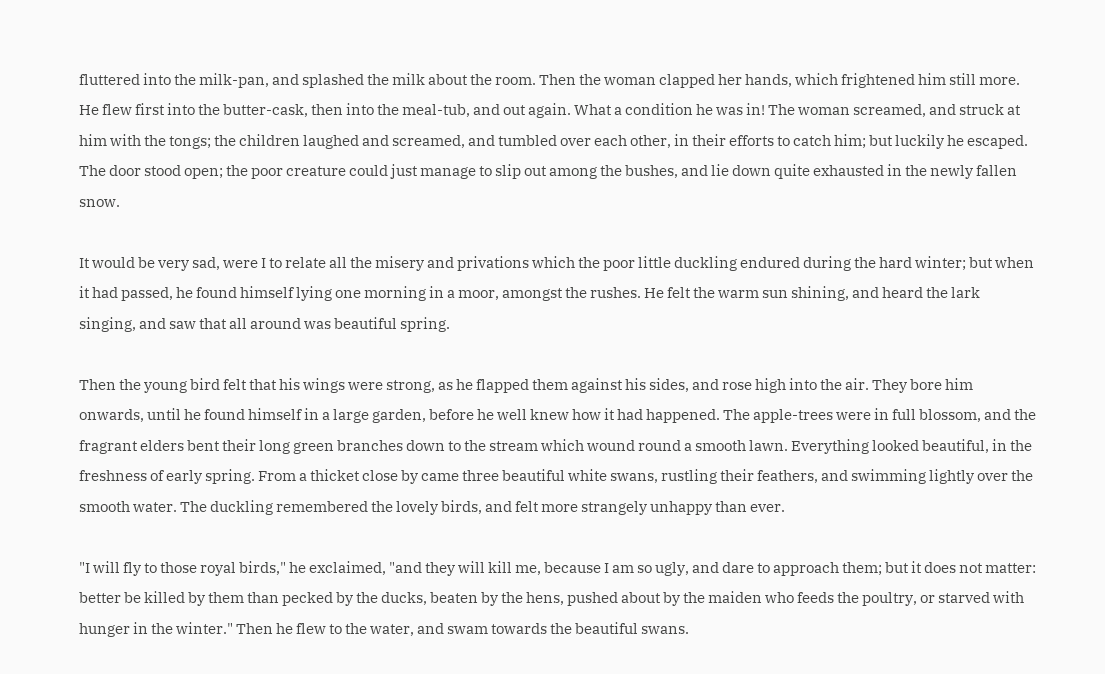fluttered into the milk-pan, and splashed the milk about the room. Then the woman clapped her hands, which frightened him still more. He flew first into the butter-cask, then into the meal-tub, and out again. What a condition he was in! The woman screamed, and struck at him with the tongs; the children laughed and screamed, and tumbled over each other, in their efforts to catch him; but luckily he escaped. The door stood open; the poor creature could just manage to slip out among the bushes, and lie down quite exhausted in the newly fallen snow.

It would be very sad, were I to relate all the misery and privations which the poor little duckling endured during the hard winter; but when it had passed, he found himself lying one morning in a moor, amongst the rushes. He felt the warm sun shining, and heard the lark singing, and saw that all around was beautiful spring.

Then the young bird felt that his wings were strong, as he flapped them against his sides, and rose high into the air. They bore him onwards, until he found himself in a large garden, before he well knew how it had happened. The apple-trees were in full blossom, and the fragrant elders bent their long green branches down to the stream which wound round a smooth lawn. Everything looked beautiful, in the freshness of early spring. From a thicket close by came three beautiful white swans, rustling their feathers, and swimming lightly over the smooth water. The duckling remembered the lovely birds, and felt more strangely unhappy than ever.

"I will fly to those royal birds," he exclaimed, "and they will kill me, because I am so ugly, and dare to approach them; but it does not matter: better be killed by them than pecked by the ducks, beaten by the hens, pushed about by the maiden who feeds the poultry, or starved with hunger in the winter." Then he flew to the water, and swam towards the beautiful swans.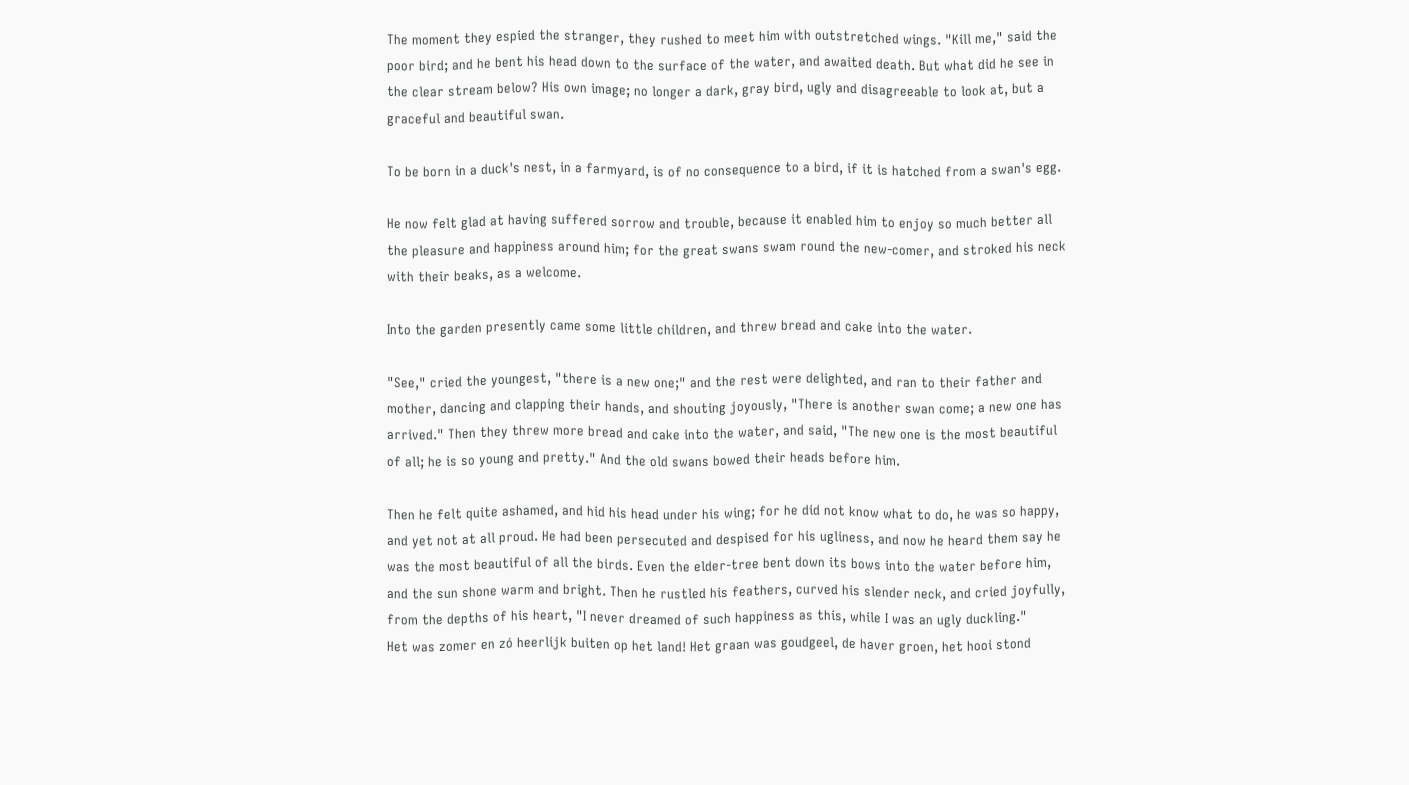The moment they espied the stranger, they rushed to meet him with outstretched wings. "Kill me," said the poor bird; and he bent his head down to the surface of the water, and awaited death. But what did he see in the clear stream below? His own image; no longer a dark, gray bird, ugly and disagreeable to look at, but a graceful and beautiful swan.

To be born in a duck's nest, in a farmyard, is of no consequence to a bird, if it is hatched from a swan's egg.

He now felt glad at having suffered sorrow and trouble, because it enabled him to enjoy so much better all the pleasure and happiness around him; for the great swans swam round the new-comer, and stroked his neck with their beaks, as a welcome.

Into the garden presently came some little children, and threw bread and cake into the water.

"See," cried the youngest, "there is a new one;" and the rest were delighted, and ran to their father and mother, dancing and clapping their hands, and shouting joyously, "There is another swan come; a new one has arrived." Then they threw more bread and cake into the water, and said, "The new one is the most beautiful of all; he is so young and pretty." And the old swans bowed their heads before him.

Then he felt quite ashamed, and hid his head under his wing; for he did not know what to do, he was so happy, and yet not at all proud. He had been persecuted and despised for his ugliness, and now he heard them say he was the most beautiful of all the birds. Even the elder-tree bent down its bows into the water before him, and the sun shone warm and bright. Then he rustled his feathers, curved his slender neck, and cried joyfully, from the depths of his heart, "I never dreamed of such happiness as this, while I was an ugly duckling."
Het was zomer en zó heerlijk buiten op het land! Het graan was goudgeel, de haver groen, het hooi stond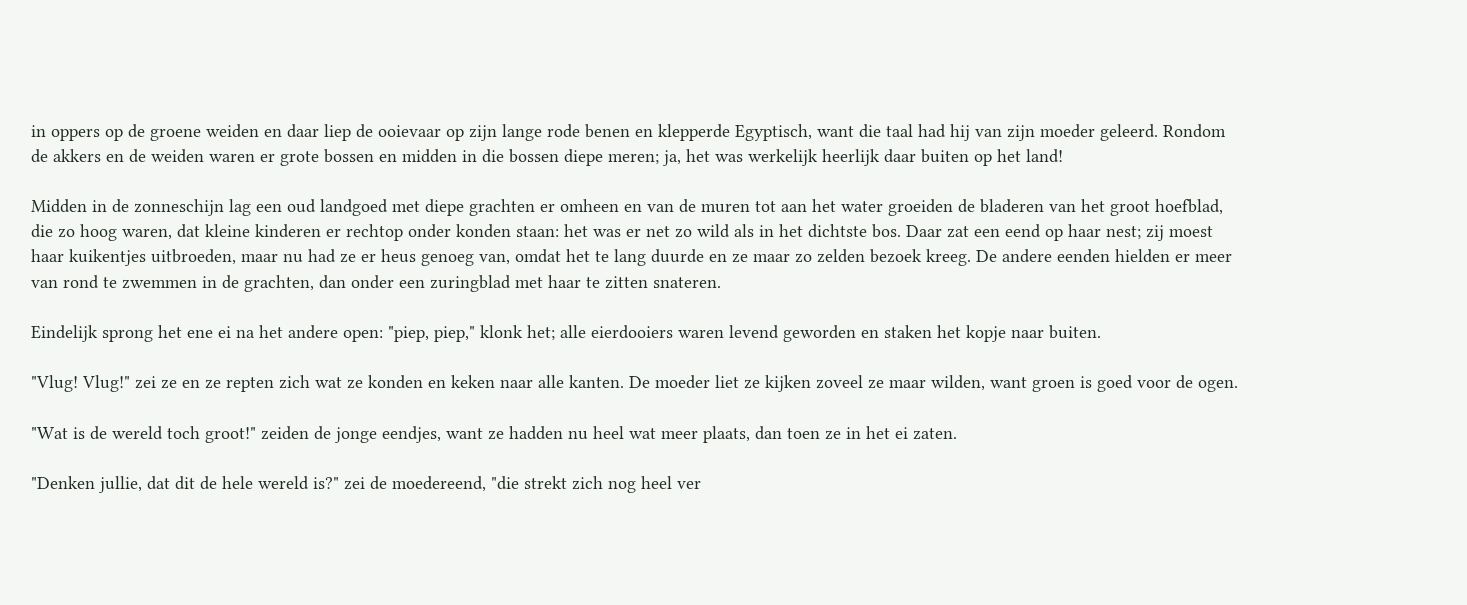in oppers op de groene weiden en daar liep de ooievaar op zijn lange rode benen en klepperde Egyptisch, want die taal had hij van zijn moeder geleerd. Rondom de akkers en de weiden waren er grote bossen en midden in die bossen diepe meren; ja, het was werkelijk heerlijk daar buiten op het land!

Midden in de zonneschijn lag een oud landgoed met diepe grachten er omheen en van de muren tot aan het water groeiden de bladeren van het groot hoefblad, die zo hoog waren, dat kleine kinderen er rechtop onder konden staan: het was er net zo wild als in het dichtste bos. Daar zat een eend op haar nest; zij moest haar kuikentjes uitbroeden, maar nu had ze er heus genoeg van, omdat het te lang duurde en ze maar zo zelden bezoek kreeg. De andere eenden hielden er meer van rond te zwemmen in de grachten, dan onder een zuringblad met haar te zitten snateren.

Eindelijk sprong het ene ei na het andere open: "piep, piep," klonk het; alle eierdooiers waren levend geworden en staken het kopje naar buiten.

"Vlug! Vlug!" zei ze en ze repten zich wat ze konden en keken naar alle kanten. De moeder liet ze kijken zoveel ze maar wilden, want groen is goed voor de ogen.

"Wat is de wereld toch groot!" zeiden de jonge eendjes, want ze hadden nu heel wat meer plaats, dan toen ze in het ei zaten.

"Denken jullie, dat dit de hele wereld is?" zei de moedereend, "die strekt zich nog heel ver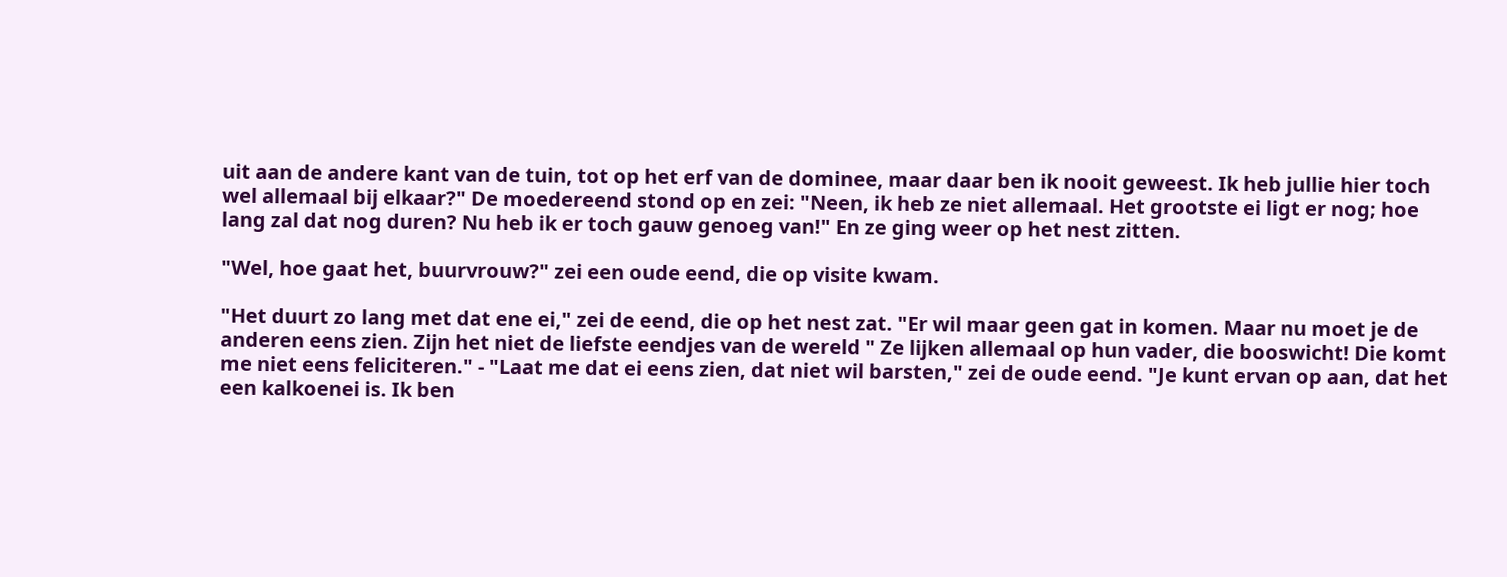uit aan de andere kant van de tuin, tot op het erf van de dominee, maar daar ben ik nooit geweest. Ik heb jullie hier toch wel allemaal bij elkaar?" De moedereend stond op en zei: "Neen, ik heb ze niet allemaal. Het grootste ei ligt er nog; hoe lang zal dat nog duren? Nu heb ik er toch gauw genoeg van!" En ze ging weer op het nest zitten.

"Wel, hoe gaat het, buurvrouw?" zei een oude eend, die op visite kwam.

"Het duurt zo lang met dat ene ei," zei de eend, die op het nest zat. "Er wil maar geen gat in komen. Maar nu moet je de anderen eens zien. Zijn het niet de liefste eendjes van de wereld " Ze lijken allemaal op hun vader, die booswicht! Die komt me niet eens feliciteren." - "Laat me dat ei eens zien, dat niet wil barsten," zei de oude eend. "Je kunt ervan op aan, dat het een kalkoenei is. Ik ben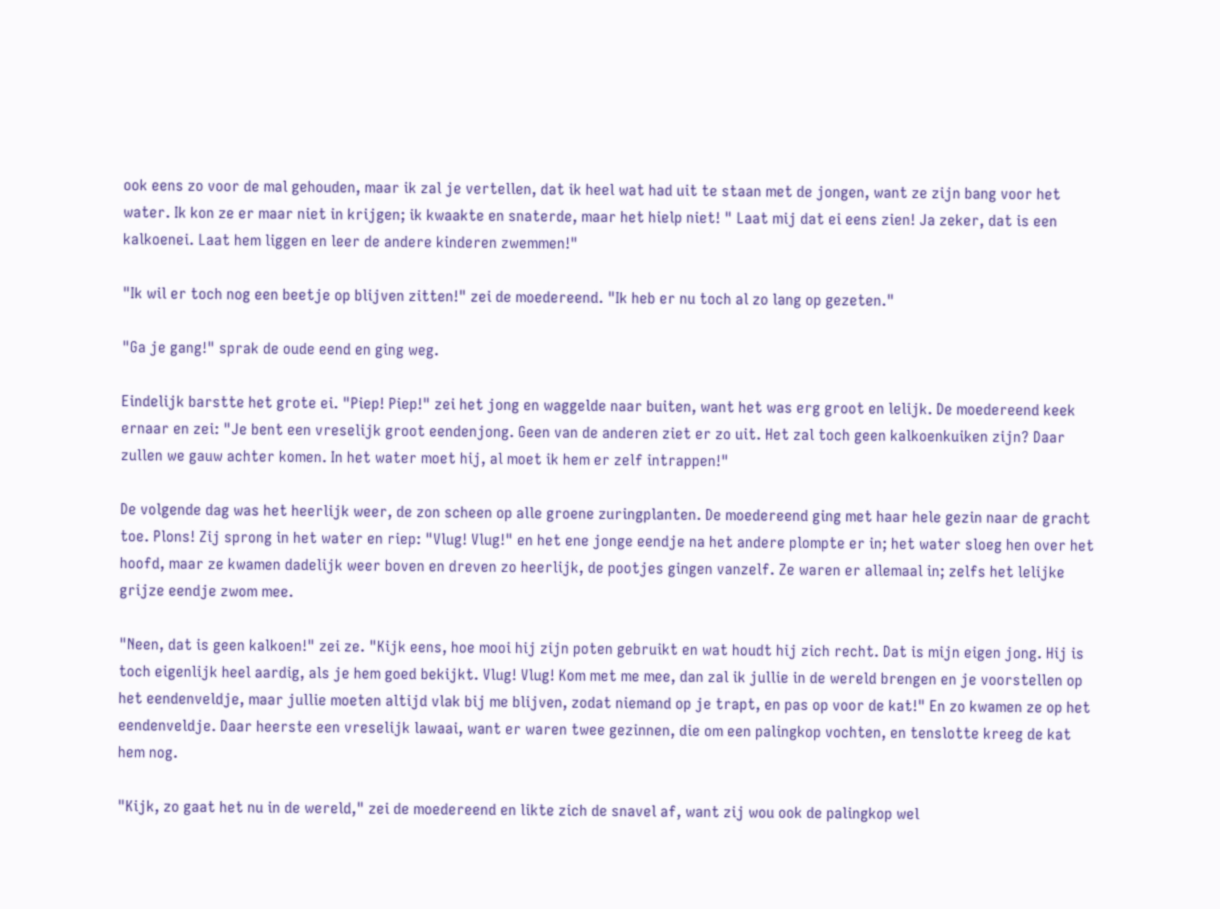ook eens zo voor de mal gehouden, maar ik zal je vertellen, dat ik heel wat had uit te staan met de jongen, want ze zijn bang voor het water. Ik kon ze er maar niet in krijgen; ik kwaakte en snaterde, maar het hielp niet! " Laat mij dat ei eens zien! Ja zeker, dat is een kalkoenei. Laat hem liggen en leer de andere kinderen zwemmen!"

"Ik wil er toch nog een beetje op blijven zitten!" zei de moedereend. "Ik heb er nu toch al zo lang op gezeten."

"Ga je gang!" sprak de oude eend en ging weg.

Eindelijk barstte het grote ei. "Piep! Piep!" zei het jong en waggelde naar buiten, want het was erg groot en lelijk. De moedereend keek ernaar en zei: "Je bent een vreselijk groot eendenjong. Geen van de anderen ziet er zo uit. Het zal toch geen kalkoenkuiken zijn? Daar zullen we gauw achter komen. In het water moet hij, al moet ik hem er zelf intrappen!"

De volgende dag was het heerlijk weer, de zon scheen op alle groene zuringplanten. De moedereend ging met haar hele gezin naar de gracht toe. Plons! Zij sprong in het water en riep: "Vlug! Vlug!" en het ene jonge eendje na het andere plompte er in; het water sloeg hen over het hoofd, maar ze kwamen dadelijk weer boven en dreven zo heerlijk, de pootjes gingen vanzelf. Ze waren er allemaal in; zelfs het lelijke grijze eendje zwom mee.

"Neen, dat is geen kalkoen!" zei ze. "Kijk eens, hoe mooi hij zijn poten gebruikt en wat houdt hij zich recht. Dat is mijn eigen jong. Hij is toch eigenlijk heel aardig, als je hem goed bekijkt. Vlug! Vlug! Kom met me mee, dan zal ik jullie in de wereld brengen en je voorstellen op het eendenveldje, maar jullie moeten altijd vlak bij me blijven, zodat niemand op je trapt, en pas op voor de kat!" En zo kwamen ze op het eendenveldje. Daar heerste een vreselijk lawaai, want er waren twee gezinnen, die om een palingkop vochten, en tenslotte kreeg de kat hem nog.

"Kijk, zo gaat het nu in de wereld," zei de moedereend en likte zich de snavel af, want zij wou ook de palingkop wel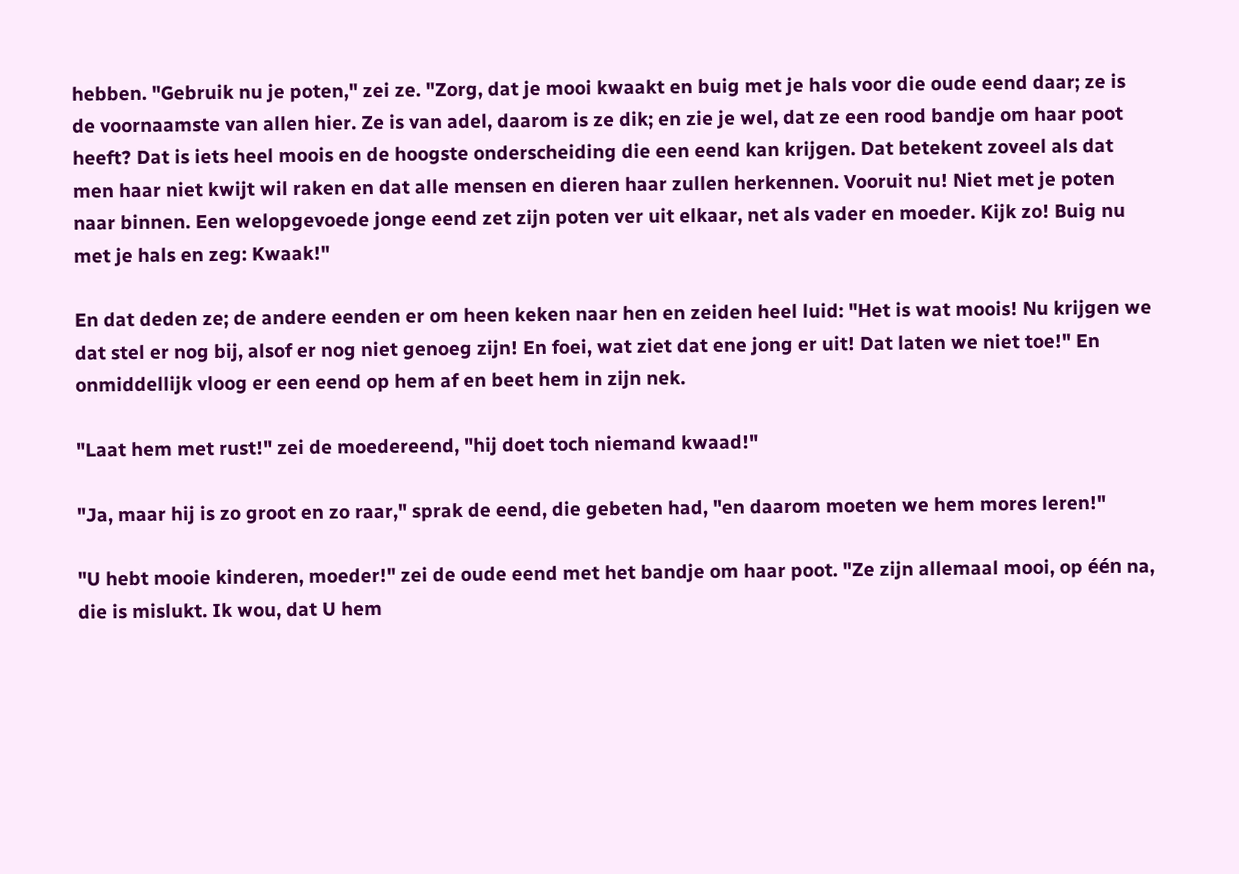hebben. "Gebruik nu je poten," zei ze. "Zorg, dat je mooi kwaakt en buig met je hals voor die oude eend daar; ze is de voornaamste van allen hier. Ze is van adel, daarom is ze dik; en zie je wel, dat ze een rood bandje om haar poot heeft? Dat is iets heel moois en de hoogste onderscheiding die een eend kan krijgen. Dat betekent zoveel als dat men haar niet kwijt wil raken en dat alle mensen en dieren haar zullen herkennen. Vooruit nu! Niet met je poten naar binnen. Een welopgevoede jonge eend zet zijn poten ver uit elkaar, net als vader en moeder. Kijk zo! Buig nu met je hals en zeg: Kwaak!"

En dat deden ze; de andere eenden er om heen keken naar hen en zeiden heel luid: "Het is wat moois! Nu krijgen we dat stel er nog bij, alsof er nog niet genoeg zijn! En foei, wat ziet dat ene jong er uit! Dat laten we niet toe!" En onmiddellijk vloog er een eend op hem af en beet hem in zijn nek.

"Laat hem met rust!" zei de moedereend, "hij doet toch niemand kwaad!"

"Ja, maar hij is zo groot en zo raar," sprak de eend, die gebeten had, "en daarom moeten we hem mores leren!"

"U hebt mooie kinderen, moeder!" zei de oude eend met het bandje om haar poot. "Ze zijn allemaal mooi, op één na, die is mislukt. Ik wou, dat U hem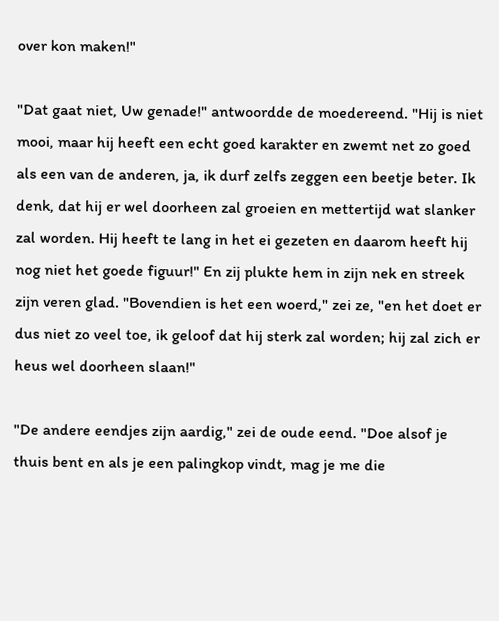over kon maken!"

"Dat gaat niet, Uw genade!" antwoordde de moedereend. "Hij is niet mooi, maar hij heeft een echt goed karakter en zwemt net zo goed als een van de anderen, ja, ik durf zelfs zeggen een beetje beter. Ik denk, dat hij er wel doorheen zal groeien en mettertijd wat slanker zal worden. Hij heeft te lang in het ei gezeten en daarom heeft hij nog niet het goede figuur!" En zij plukte hem in zijn nek en streek zijn veren glad. "Bovendien is het een woerd," zei ze, "en het doet er dus niet zo veel toe, ik geloof dat hij sterk zal worden; hij zal zich er heus wel doorheen slaan!"

"De andere eendjes zijn aardig," zei de oude eend. "Doe alsof je thuis bent en als je een palingkop vindt, mag je me die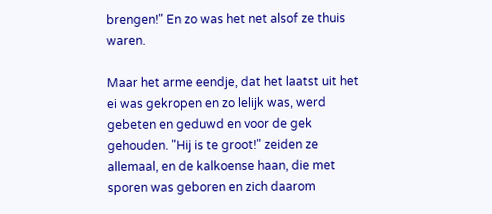brengen!" En zo was het net alsof ze thuis waren.

Maar het arme eendje, dat het laatst uit het ei was gekropen en zo lelijk was, werd gebeten en geduwd en voor de gek gehouden. "Hij is te groot!" zeiden ze allemaal, en de kalkoense haan, die met sporen was geboren en zich daarom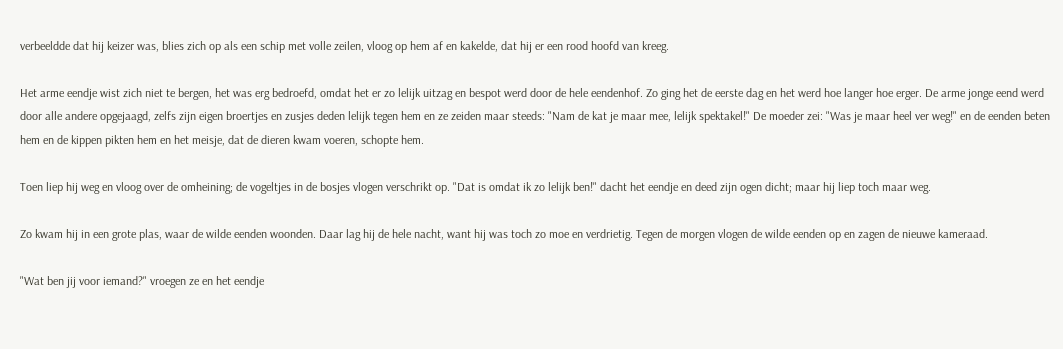verbeeldde dat hij keizer was, blies zich op als een schip met volle zeilen, vloog op hem af en kakelde, dat hij er een rood hoofd van kreeg.

Het arme eendje wist zich niet te bergen, het was erg bedroefd, omdat het er zo lelijk uitzag en bespot werd door de hele eendenhof. Zo ging het de eerste dag en het werd hoe langer hoe erger. De arme jonge eend werd door alle andere opgejaagd, zelfs zijn eigen broertjes en zusjes deden lelijk tegen hem en ze zeiden maar steeds: "Nam de kat je maar mee, lelijk spektakel!" De moeder zei: "Was je maar heel ver weg!" en de eenden beten hem en de kippen pikten hem en het meisje, dat de dieren kwam voeren, schopte hem.

Toen liep hij weg en vloog over de omheining; de vogeltjes in de bosjes vlogen verschrikt op. "Dat is omdat ik zo lelijk ben!" dacht het eendje en deed zijn ogen dicht; maar hij liep toch maar weg.

Zo kwam hij in een grote plas, waar de wilde eenden woonden. Daar lag hij de hele nacht, want hij was toch zo moe en verdrietig. Tegen de morgen vlogen de wilde eenden op en zagen de nieuwe kameraad.

"Wat ben jij voor iemand?" vroegen ze en het eendje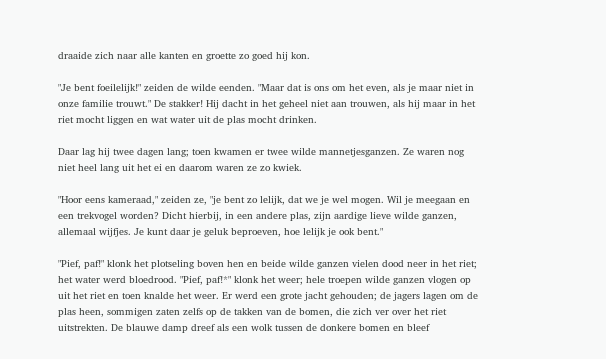draaide zich naar alle kanten en groette zo goed hij kon.

"Je bent foeilelijk!" zeiden de wilde eenden. "Maar dat is ons om het even, als je maar niet in onze familie trouwt." De stakker! Hij dacht in het geheel niet aan trouwen, als hij maar in het riet mocht liggen en wat water uit de plas mocht drinken.

Daar lag hij twee dagen lang; toen kwamen er twee wilde mannetjesganzen. Ze waren nog niet heel lang uit het ei en daarom waren ze zo kwiek.

"Hoor eens kameraad," zeiden ze, "je bent zo lelijk, dat we je wel mogen. Wil je meegaan en een trekvogel worden? Dicht hierbij, in een andere plas, zijn aardige lieve wilde ganzen, allemaal wijfjes. Je kunt daar je geluk beproeven, hoe lelijk je ook bent."

"Pief, paf!" klonk het plotseling boven hen en beide wilde ganzen vielen dood neer in het riet; het water werd bloedrood. "Pief, paf!*" klonk het weer; hele troepen wilde ganzen vlogen op uit het riet en toen knalde het weer. Er werd een grote jacht gehouden; de jagers lagen om de plas heen, sommigen zaten zelfs op de takken van de bomen, die zich ver over het riet uitstrekten. De blauwe damp dreef als een wolk tussen de donkere bomen en bleef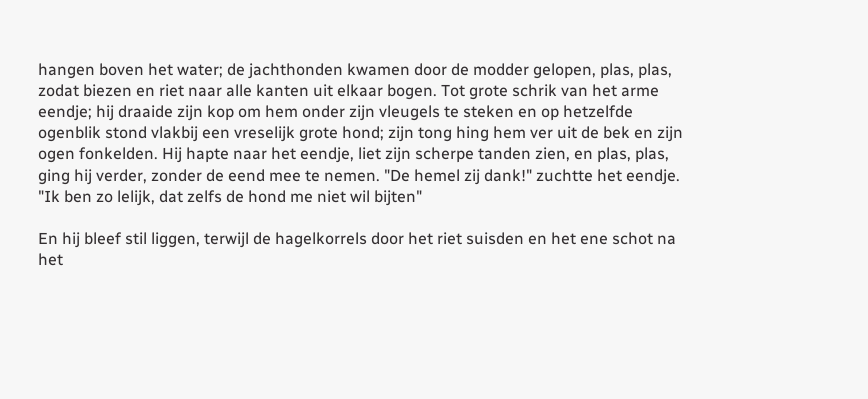hangen boven het water; de jachthonden kwamen door de modder gelopen, plas, plas, zodat biezen en riet naar alle kanten uit elkaar bogen. Tot grote schrik van het arme eendje; hij draaide zijn kop om hem onder zijn vleugels te steken en op hetzelfde ogenblik stond vlakbij een vreselijk grote hond; zijn tong hing hem ver uit de bek en zijn ogen fonkelden. Hij hapte naar het eendje, liet zijn scherpe tanden zien, en plas, plas, ging hij verder, zonder de eend mee te nemen. "De hemel zij dank!" zuchtte het eendje. "Ik ben zo lelijk, dat zelfs de hond me niet wil bijten"

En hij bleef stil liggen, terwijl de hagelkorrels door het riet suisden en het ene schot na het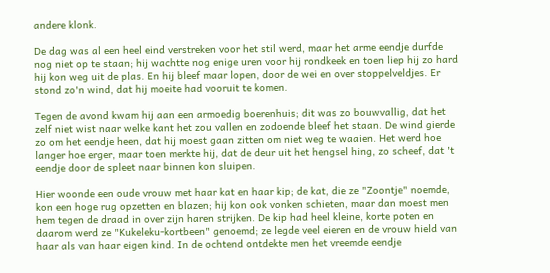andere klonk.

De dag was al een heel eind verstreken voor het stil werd, maar het arme eendje durfde nog niet op te staan; hij wachtte nog enige uren voor hij rondkeek en toen liep hij zo hard hij kon weg uit de plas. En hij bleef maar lopen, door de wei en over stoppelveldjes. Er stond zo'n wind, dat hij moeite had vooruit te komen.

Tegen de avond kwam hij aan een armoedig boerenhuis; dit was zo bouwvallig, dat het zelf niet wist naar welke kant het zou vallen en zodoende bleef het staan. De wind gierde zo om het eendje heen, dat hij moest gaan zitten om niet weg te waaien. Het werd hoe langer hoe erger, maar toen merkte hij, dat de deur uit het hengsel hing, zo scheef, dat 't eendje door de spleet naar binnen kon sluipen.

Hier woonde een oude vrouw met haar kat en haar kip; de kat, die ze "Zoontje" noemde, kon een hoge rug opzetten en blazen; hij kon ook vonken schieten, maar dan moest men hem tegen de draad in over zijn haren strijken. De kip had heel kleine, korte poten en daarom werd ze "Kukeleku-kortbeen" genoemd; ze legde veel eieren en de vrouw hield van haar als van haar eigen kind. In de ochtend ontdekte men het vreemde eendje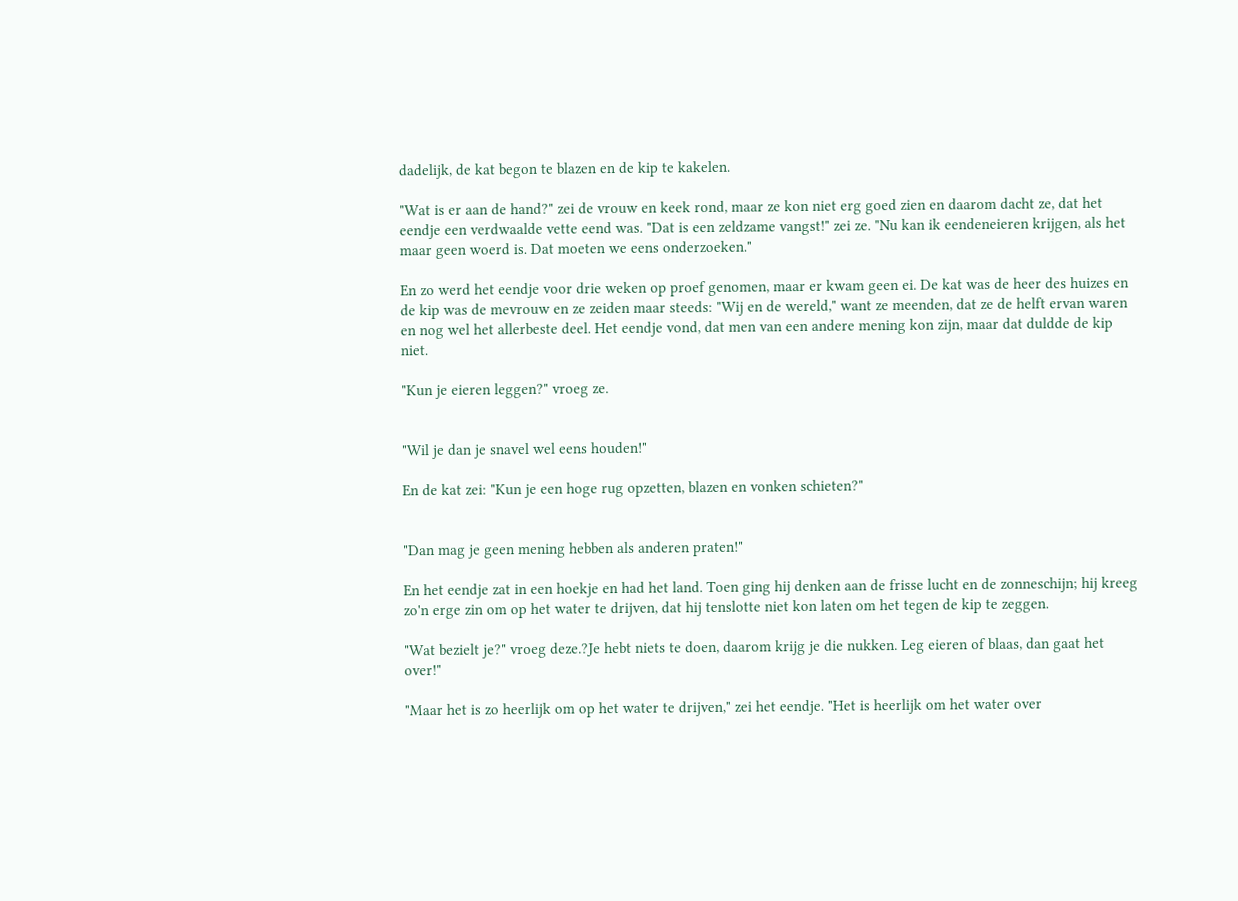dadelijk, de kat begon te blazen en de kip te kakelen.

"Wat is er aan de hand?" zei de vrouw en keek rond, maar ze kon niet erg goed zien en daarom dacht ze, dat het eendje een verdwaalde vette eend was. "Dat is een zeldzame vangst!" zei ze. "Nu kan ik eendeneieren krijgen, als het maar geen woerd is. Dat moeten we eens onderzoeken."

En zo werd het eendje voor drie weken op proef genomen, maar er kwam geen ei. De kat was de heer des huizes en de kip was de mevrouw en ze zeiden maar steeds: "Wij en de wereld," want ze meenden, dat ze de helft ervan waren en nog wel het allerbeste deel. Het eendje vond, dat men van een andere mening kon zijn, maar dat duldde de kip niet.

"Kun je eieren leggen?" vroeg ze.


"Wil je dan je snavel wel eens houden!"

En de kat zei: "Kun je een hoge rug opzetten, blazen en vonken schieten?"


"Dan mag je geen mening hebben als anderen praten!"

En het eendje zat in een hoekje en had het land. Toen ging hij denken aan de frisse lucht en de zonneschijn; hij kreeg zo'n erge zin om op het water te drijven, dat hij tenslotte niet kon laten om het tegen de kip te zeggen.

"Wat bezielt je?" vroeg deze.?Je hebt niets te doen, daarom krijg je die nukken. Leg eieren of blaas, dan gaat het over!"

"Maar het is zo heerlijk om op het water te drijven," zei het eendje. "Het is heerlijk om het water over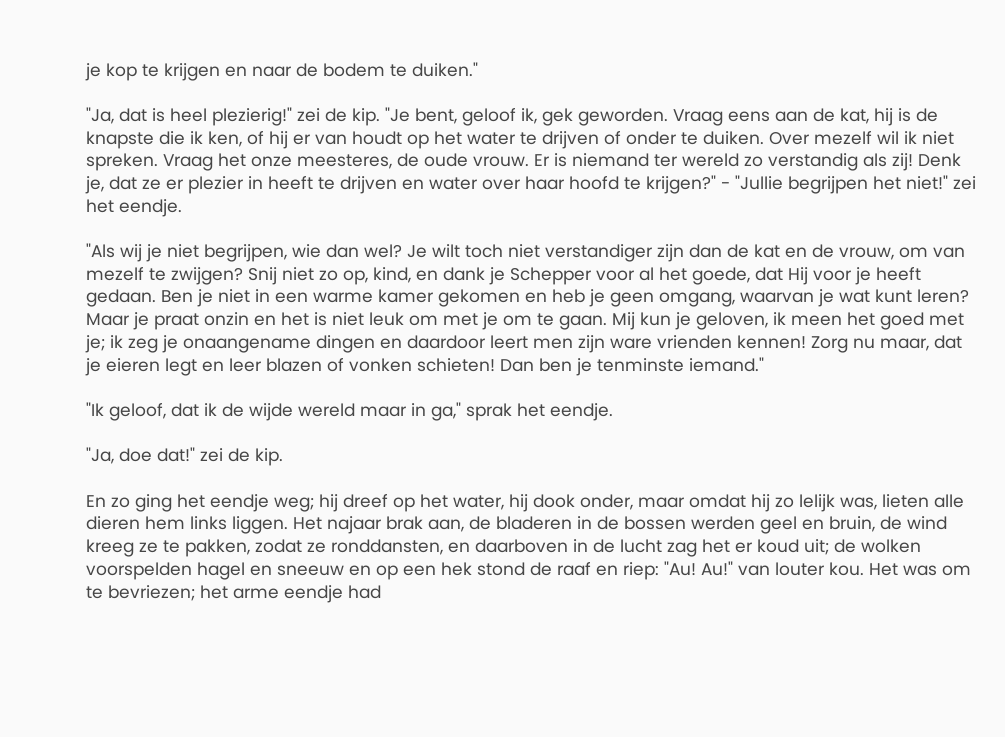je kop te krijgen en naar de bodem te duiken."

"Ja, dat is heel plezierig!" zei de kip. "Je bent, geloof ik, gek geworden. Vraag eens aan de kat, hij is de knapste die ik ken, of hij er van houdt op het water te drijven of onder te duiken. Over mezelf wil ik niet spreken. Vraag het onze meesteres, de oude vrouw. Er is niemand ter wereld zo verstandig als zij! Denk je, dat ze er plezier in heeft te drijven en water over haar hoofd te krijgen?" - "Jullie begrijpen het niet!" zei het eendje.

"Als wij je niet begrijpen, wie dan wel? Je wilt toch niet verstandiger zijn dan de kat en de vrouw, om van mezelf te zwijgen? Snij niet zo op, kind, en dank je Schepper voor al het goede, dat Hij voor je heeft gedaan. Ben je niet in een warme kamer gekomen en heb je geen omgang, waarvan je wat kunt leren? Maar je praat onzin en het is niet leuk om met je om te gaan. Mij kun je geloven, ik meen het goed met je; ik zeg je onaangename dingen en daardoor leert men zijn ware vrienden kennen! Zorg nu maar, dat je eieren legt en leer blazen of vonken schieten! Dan ben je tenminste iemand."

"Ik geloof, dat ik de wijde wereld maar in ga," sprak het eendje.

"Ja, doe dat!" zei de kip.

En zo ging het eendje weg; hij dreef op het water, hij dook onder, maar omdat hij zo lelijk was, lieten alle dieren hem links liggen. Het najaar brak aan, de bladeren in de bossen werden geel en bruin, de wind kreeg ze te pakken, zodat ze ronddansten, en daarboven in de lucht zag het er koud uit; de wolken voorspelden hagel en sneeuw en op een hek stond de raaf en riep: "Au! Au!" van louter kou. Het was om te bevriezen; het arme eendje had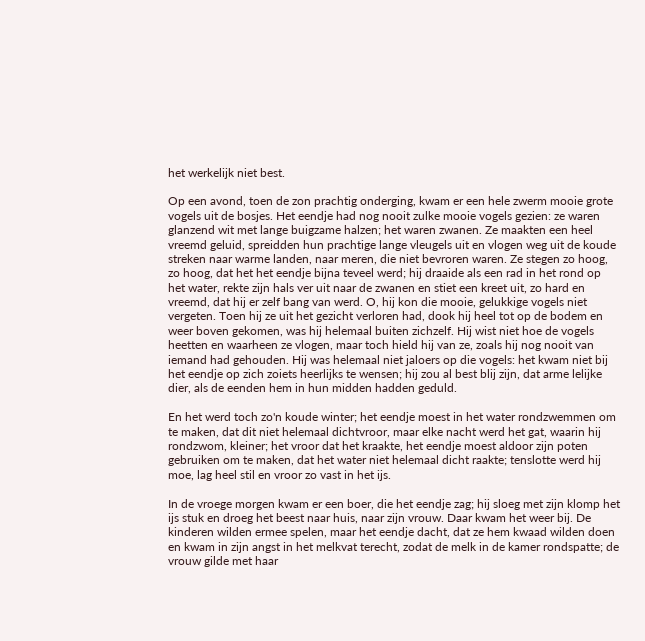het werkelijk niet best.

Op een avond, toen de zon prachtig onderging, kwam er een hele zwerm mooie grote vogels uit de bosjes. Het eendje had nog nooit zulke mooie vogels gezien: ze waren glanzend wit met lange buigzame halzen; het waren zwanen. Ze maakten een heel vreemd geluid, spreidden hun prachtige lange vleugels uit en vlogen weg uit de koude streken naar warme landen, naar meren, die niet bevroren waren. Ze stegen zo hoog, zo hoog, dat het het eendje bijna teveel werd; hij draaide als een rad in het rond op het water, rekte zijn hals ver uit naar de zwanen en stiet een kreet uit, zo hard en vreemd, dat hij er zelf bang van werd. O, hij kon die mooie, gelukkige vogels niet vergeten. Toen hij ze uit het gezicht verloren had, dook hij heel tot op de bodem en weer boven gekomen, was hij helemaal buiten zichzelf. Hij wist niet hoe de vogels heetten en waarheen ze vlogen, maar toch hield hij van ze, zoals hij nog nooit van iemand had gehouden. Hij was helemaal niet jaloers op die vogels: het kwam niet bij het eendje op zich zoiets heerlijks te wensen; hij zou al best blij zijn, dat arme lelijke dier, als de eenden hem in hun midden hadden geduld.

En het werd toch zo'n koude winter; het eendje moest in het water rondzwemmen om te maken, dat dit niet helemaal dichtvroor, maar elke nacht werd het gat, waarin hij rondzwom, kleiner; het vroor dat het kraakte, het eendje moest aldoor zijn poten gebruiken om te maken, dat het water niet helemaal dicht raakte; tenslotte werd hij moe, lag heel stil en vroor zo vast in het ijs.

In de vroege morgen kwam er een boer, die het eendje zag; hij sloeg met zijn klomp het ijs stuk en droeg het beest naar huis, naar zijn vrouw. Daar kwam het weer bij. De kinderen wilden ermee spelen, maar het eendje dacht, dat ze hem kwaad wilden doen en kwam in zijn angst in het melkvat terecht, zodat de melk in de kamer rondspatte; de vrouw gilde met haar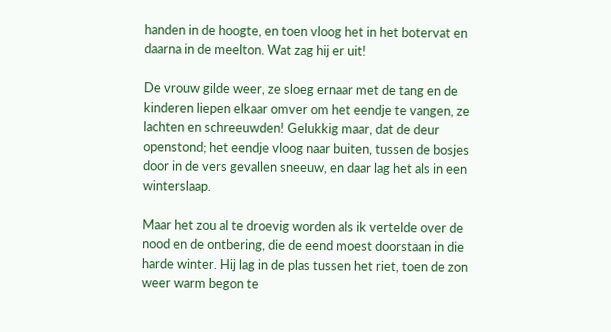handen in de hoogte, en toen vloog het in het botervat en daarna in de meelton. Wat zag hij er uit!

De vrouw gilde weer, ze sloeg ernaar met de tang en de kinderen liepen elkaar omver om het eendje te vangen, ze lachten en schreeuwden! Gelukkig maar, dat de deur openstond; het eendje vloog naar buiten, tussen de bosjes door in de vers gevallen sneeuw, en daar lag het als in een winterslaap.

Maar het zou al te droevig worden als ik vertelde over de nood en de ontbering, die de eend moest doorstaan in die harde winter. Hij lag in de plas tussen het riet, toen de zon weer warm begon te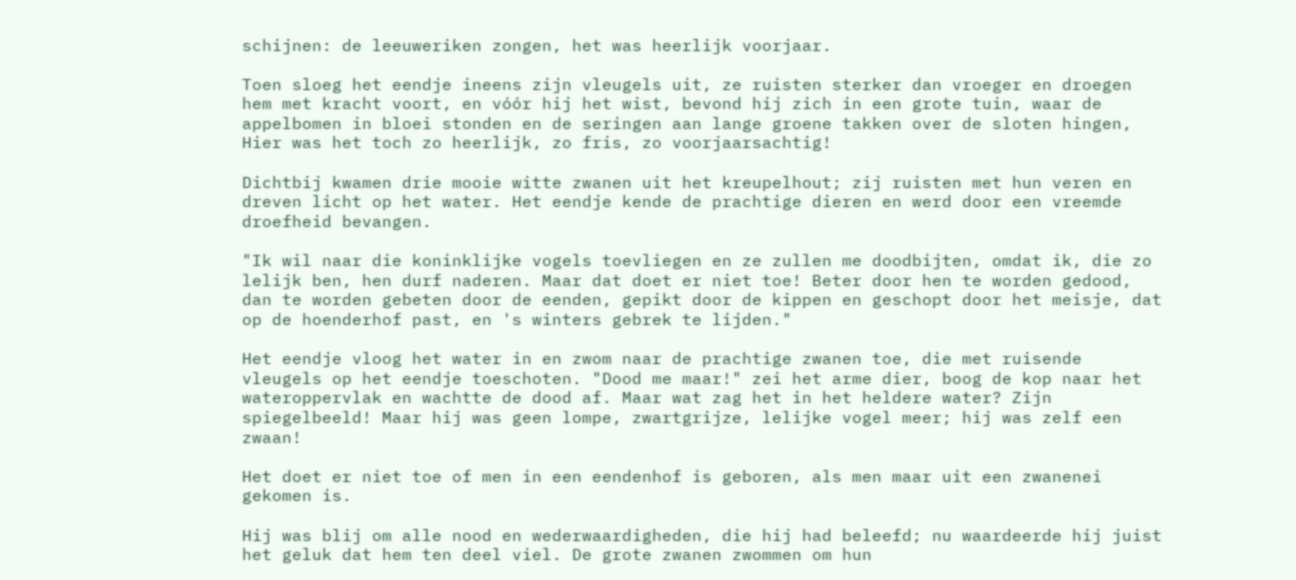schijnen: de leeuweriken zongen, het was heerlijk voorjaar.

Toen sloeg het eendje ineens zijn vleugels uit, ze ruisten sterker dan vroeger en droegen hem met kracht voort, en vóór hij het wist, bevond hij zich in een grote tuin, waar de appelbomen in bloei stonden en de seringen aan lange groene takken over de sloten hingen, Hier was het toch zo heerlijk, zo fris, zo voorjaarsachtig!

Dichtbij kwamen drie mooie witte zwanen uit het kreupelhout; zij ruisten met hun veren en dreven licht op het water. Het eendje kende de prachtige dieren en werd door een vreemde droefheid bevangen.

"Ik wil naar die koninklijke vogels toevliegen en ze zullen me doodbijten, omdat ik, die zo lelijk ben, hen durf naderen. Maar dat doet er niet toe! Beter door hen te worden gedood, dan te worden gebeten door de eenden, gepikt door de kippen en geschopt door het meisje, dat op de hoenderhof past, en 's winters gebrek te lijden."

Het eendje vloog het water in en zwom naar de prachtige zwanen toe, die met ruisende vleugels op het eendje toeschoten. "Dood me maar!" zei het arme dier, boog de kop naar het wateroppervlak en wachtte de dood af. Maar wat zag het in het heldere water? Zijn spiegelbeeld! Maar hij was geen lompe, zwartgrijze, lelijke vogel meer; hij was zelf een zwaan!

Het doet er niet toe of men in een eendenhof is geboren, als men maar uit een zwanenei gekomen is.

Hij was blij om alle nood en wederwaardigheden, die hij had beleefd; nu waardeerde hij juist het geluk dat hem ten deel viel. De grote zwanen zwommen om hun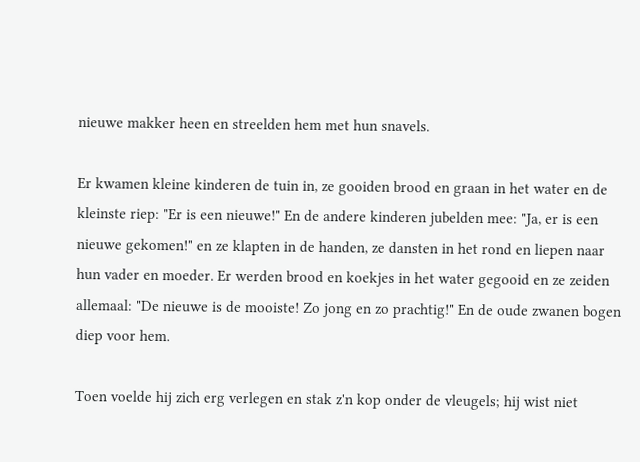nieuwe makker heen en streelden hem met hun snavels.

Er kwamen kleine kinderen de tuin in, ze gooiden brood en graan in het water en de kleinste riep: "Er is een nieuwe!" En de andere kinderen jubelden mee: "Ja, er is een nieuwe gekomen!" en ze klapten in de handen, ze dansten in het rond en liepen naar hun vader en moeder. Er werden brood en koekjes in het water gegooid en ze zeiden allemaal: "De nieuwe is de mooiste! Zo jong en zo prachtig!" En de oude zwanen bogen diep voor hem.

Toen voelde hij zich erg verlegen en stak z'n kop onder de vleugels; hij wist niet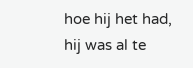hoe hij het had, hij was al te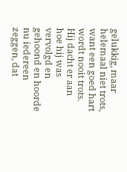gelukkig, maar helemaal niet trots, want een goed hart wordt nooit trots. Hij dacht er aan hoe hij was vervolgd en gehoond en hoorde nu iedereen zeggen, dat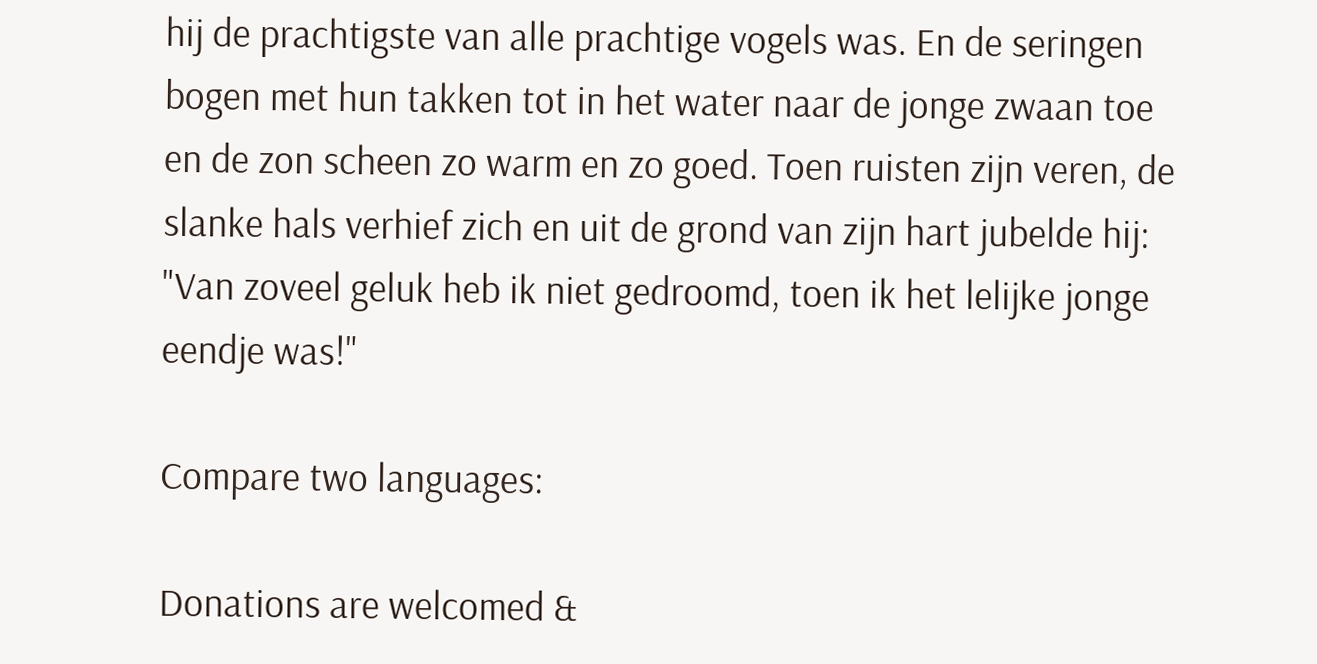hij de prachtigste van alle prachtige vogels was. En de seringen bogen met hun takken tot in het water naar de jonge zwaan toe en de zon scheen zo warm en zo goed. Toen ruisten zijn veren, de slanke hals verhief zich en uit de grond van zijn hart jubelde hij: "Van zoveel geluk heb ik niet gedroomd, toen ik het lelijke jonge eendje was!"

Compare two languages:

Donations are welcomed &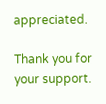appreciated.

Thank you for your support.